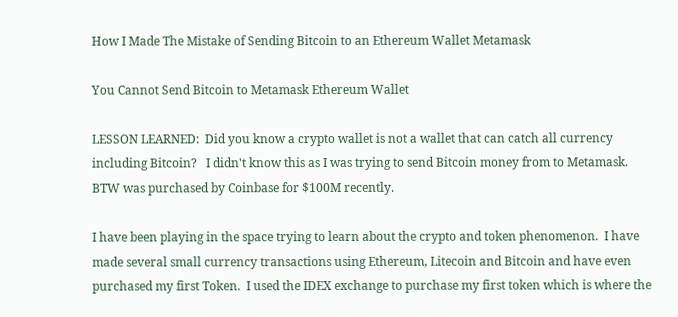How I Made The Mistake of Sending Bitcoin to an Ethereum Wallet Metamask

You Cannot Send Bitcoin to Metamask Ethereum Wallet

LESSON LEARNED:  Did you know a crypto wallet is not a wallet that can catch all currency including Bitcoin?   I didn't know this as I was trying to send Bitcoin money from to Metamask.  BTW was purchased by Coinbase for $100M recently.

I have been playing in the space trying to learn about the crypto and token phenomenon.  I have made several small currency transactions using Ethereum, Litecoin and Bitcoin and have even purchased my first Token.  I used the IDEX exchange to purchase my first token which is where the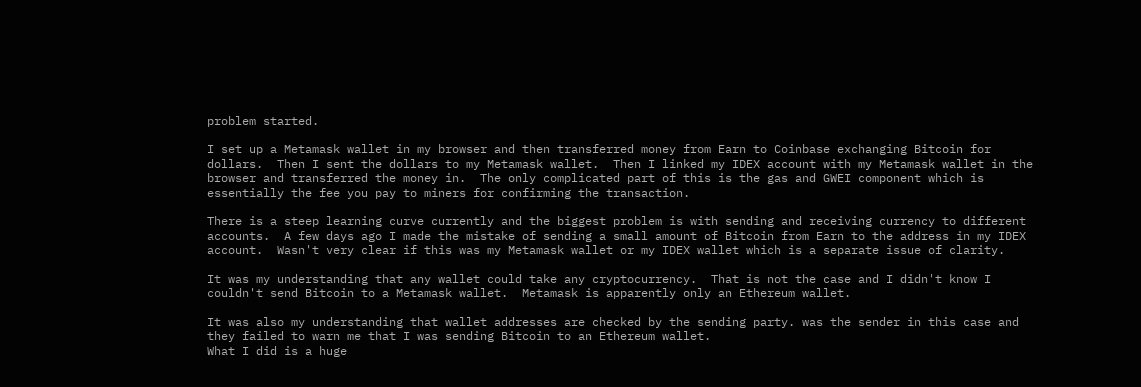problem started.

I set up a Metamask wallet in my browser and then transferred money from Earn to Coinbase exchanging Bitcoin for dollars.  Then I sent the dollars to my Metamask wallet.  Then I linked my IDEX account with my Metamask wallet in the browser and transferred the money in.  The only complicated part of this is the gas and GWEI component which is essentially the fee you pay to miners for confirming the transaction.

There is a steep learning curve currently and the biggest problem is with sending and receiving currency to different accounts.  A few days ago I made the mistake of sending a small amount of Bitcoin from Earn to the address in my IDEX account.  Wasn't very clear if this was my Metamask wallet or my IDEX wallet which is a separate issue of clarity.

It was my understanding that any wallet could take any cryptocurrency.  That is not the case and I didn't know I couldn't send Bitcoin to a Metamask wallet.  Metamask is apparently only an Ethereum wallet.

It was also my understanding that wallet addresses are checked by the sending party. was the sender in this case and they failed to warn me that I was sending Bitcoin to an Ethereum wallet.
What I did is a huge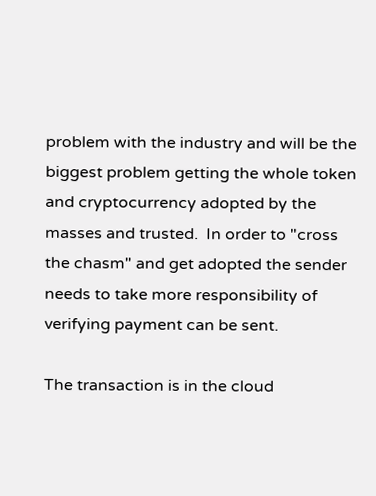problem with the industry and will be the biggest problem getting the whole token and cryptocurrency adopted by the masses and trusted.  In order to "cross the chasm" and get adopted the sender needs to take more responsibility of verifying payment can be sent.

The transaction is in the cloud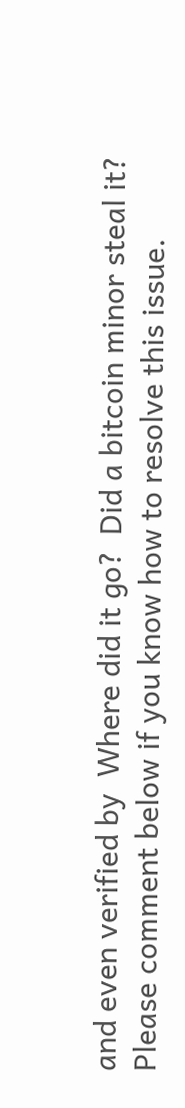and even verified by  Where did it go?  Did a bitcoin minor steal it?  Please comment below if you know how to resolve this issue.